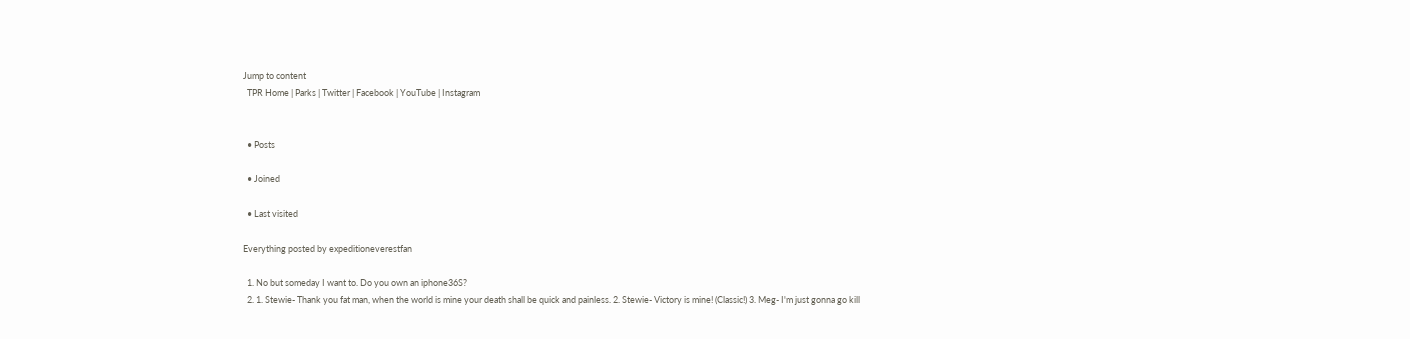Jump to content
  TPR Home | Parks | Twitter | Facebook | YouTube | Instagram


  • Posts

  • Joined

  • Last visited

Everything posted by expeditioneverestfan

  1. No but someday I want to. Do you own an iphone36S?
  2. 1. Stewie- Thank you fat man, when the world is mine your death shall be quick and painless. 2. Stewie- Victory is mine! (Classic!) 3. Meg- I'm just gonna go kill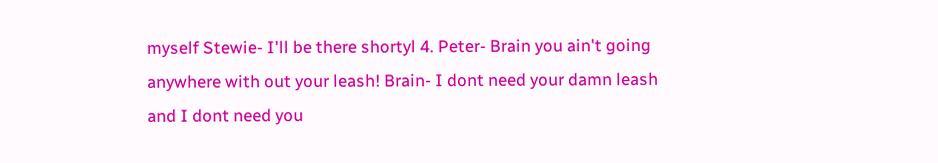myself Stewie- I'll be there shortyl 4. Peter- Brain you ain't going anywhere with out your leash! Brain- I dont need your damn leash and I dont need you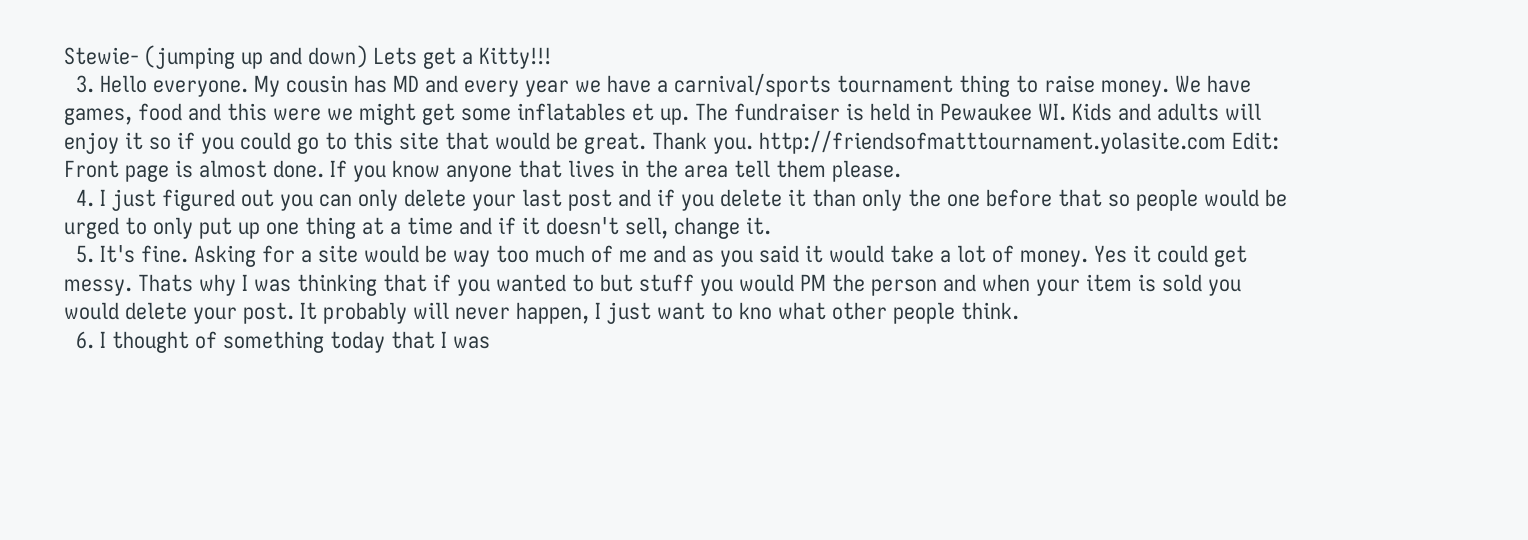Stewie- (jumping up and down) Lets get a Kitty!!!
  3. Hello everyone. My cousin has MD and every year we have a carnival/sports tournament thing to raise money. We have games, food and this were we might get some inflatables et up. The fundraiser is held in Pewaukee WI. Kids and adults will enjoy it so if you could go to this site that would be great. Thank you. http://friendsofmatttournament.yolasite.com Edit: Front page is almost done. If you know anyone that lives in the area tell them please.
  4. I just figured out you can only delete your last post and if you delete it than only the one before that so people would be urged to only put up one thing at a time and if it doesn't sell, change it.
  5. It's fine. Asking for a site would be way too much of me and as you said it would take a lot of money. Yes it could get messy. Thats why I was thinking that if you wanted to but stuff you would PM the person and when your item is sold you would delete your post. It probably will never happen, I just want to kno what other people think.
  6. I thought of something today that I was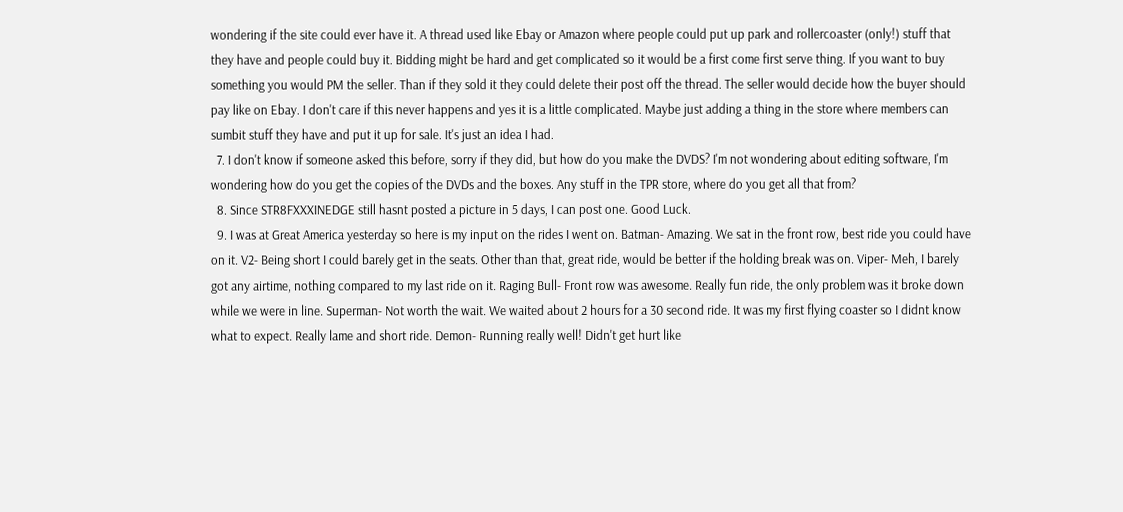wondering if the site could ever have it. A thread used like Ebay or Amazon where people could put up park and rollercoaster (only!) stuff that they have and people could buy it. Bidding might be hard and get complicated so it would be a first come first serve thing. If you want to buy something you would PM the seller. Than if they sold it they could delete their post off the thread. The seller would decide how the buyer should pay like on Ebay. I don't care if this never happens and yes it is a little complicated. Maybe just adding a thing in the store where members can sumbit stuff they have and put it up for sale. It's just an idea I had.
  7. I don't know if someone asked this before, sorry if they did, but how do you make the DVDS? I'm not wondering about editing software, I'm wondering how do you get the copies of the DVDs and the boxes. Any stuff in the TPR store, where do you get all that from?
  8. Since STR8FXXXINEDGE still hasnt posted a picture in 5 days, I can post one. Good Luck.
  9. I was at Great America yesterday so here is my input on the rides I went on. Batman- Amazing. We sat in the front row, best ride you could have on it. V2- Being short I could barely get in the seats. Other than that, great ride, would be better if the holding break was on. Viper- Meh, I barely got any airtime, nothing compared to my last ride on it. Raging Bull- Front row was awesome. Really fun ride, the only problem was it broke down while we were in line. Superman- Not worth the wait. We waited about 2 hours for a 30 second ride. It was my first flying coaster so I didnt know what to expect. Really lame and short ride. Demon- Running really well! Didn't get hurt like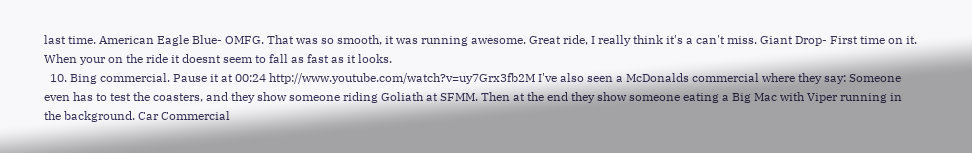last time. American Eagle Blue- OMFG. That was so smooth, it was running awesome. Great ride, I really think it's a can't miss. Giant Drop- First time on it. When your on the ride it doesnt seem to fall as fast as it looks.
  10. Bing commercial. Pause it at 00:24 http://www.youtube.com/watch?v=uy7Grx3fb2M I've also seen a McDonalds commercial where they say: Someone even has to test the coasters, and they show someone riding Goliath at SFMM. Then at the end they show someone eating a Big Mac with Viper running in the background. Car Commercial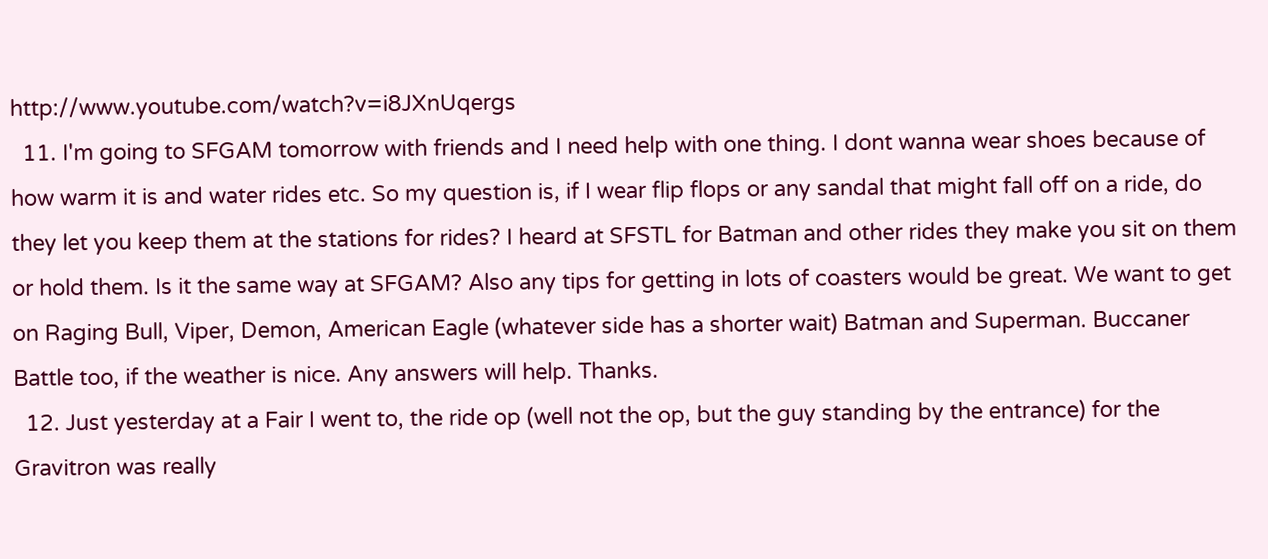http://www.youtube.com/watch?v=i8JXnUqergs
  11. I'm going to SFGAM tomorrow with friends and I need help with one thing. I dont wanna wear shoes because of how warm it is and water rides etc. So my question is, if I wear flip flops or any sandal that might fall off on a ride, do they let you keep them at the stations for rides? I heard at SFSTL for Batman and other rides they make you sit on them or hold them. Is it the same way at SFGAM? Also any tips for getting in lots of coasters would be great. We want to get on Raging Bull, Viper, Demon, American Eagle (whatever side has a shorter wait) Batman and Superman. Buccaner Battle too, if the weather is nice. Any answers will help. Thanks.
  12. Just yesterday at a Fair I went to, the ride op (well not the op, but the guy standing by the entrance) for the Gravitron was really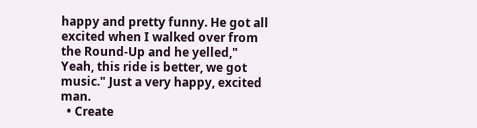happy and pretty funny. He got all excited when I walked over from the Round-Up and he yelled," Yeah, this ride is better, we got music." Just a very happy, excited man.
  • Create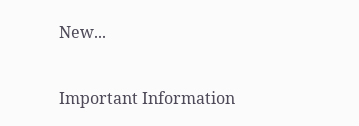New...

Important Information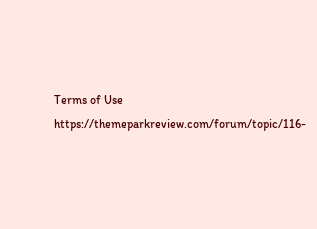Terms of Use https://themeparkreview.com/forum/topic/116-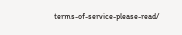terms-of-service-please-read/